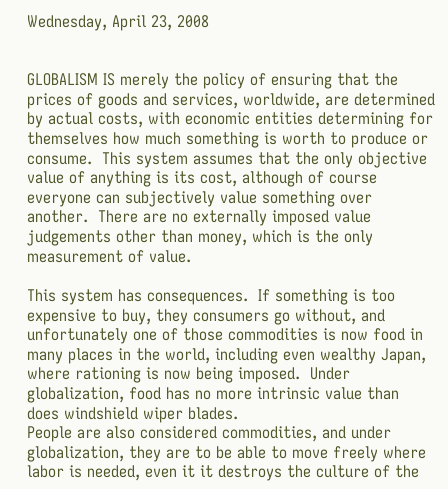Wednesday, April 23, 2008


GLOBALISM IS merely the policy of ensuring that the prices of goods and services, worldwide, are determined by actual costs, with economic entities determining for themselves how much something is worth to produce or consume.  This system assumes that the only objective value of anything is its cost, although of course everyone can subjectively value something over another.  There are no externally imposed value judgements other than money, which is the only measurement of value.

This system has consequences.  If something is too expensive to buy, they consumers go without, and unfortunately one of those commodities is now food in many places in the world, including even wealthy Japan, where rationing is now being imposed.  Under globalization, food has no more intrinsic value than does windshield wiper blades.
People are also considered commodities, and under globalization, they are to be able to move freely where labor is needed, even it it destroys the culture of the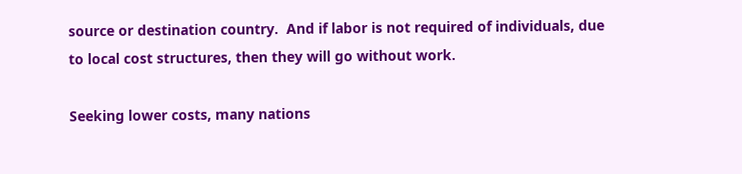source or destination country.  And if labor is not required of individuals, due to local cost structures, then they will go without work.

Seeking lower costs, many nations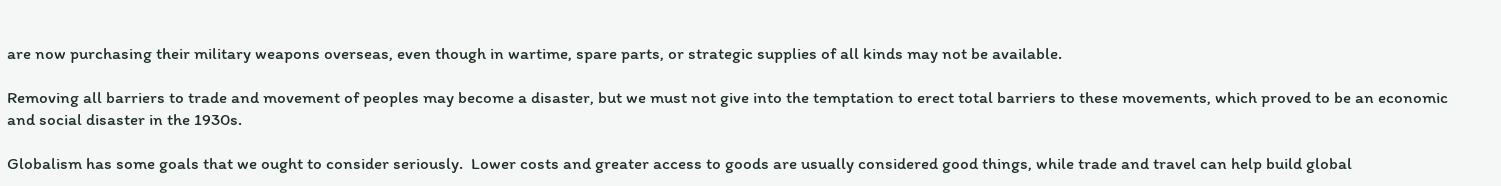are now purchasing their military weapons overseas, even though in wartime, spare parts, or strategic supplies of all kinds may not be available.

Removing all barriers to trade and movement of peoples may become a disaster, but we must not give into the temptation to erect total barriers to these movements, which proved to be an economic and social disaster in the 1930s.

Globalism has some goals that we ought to consider seriously.  Lower costs and greater access to goods are usually considered good things, while trade and travel can help build global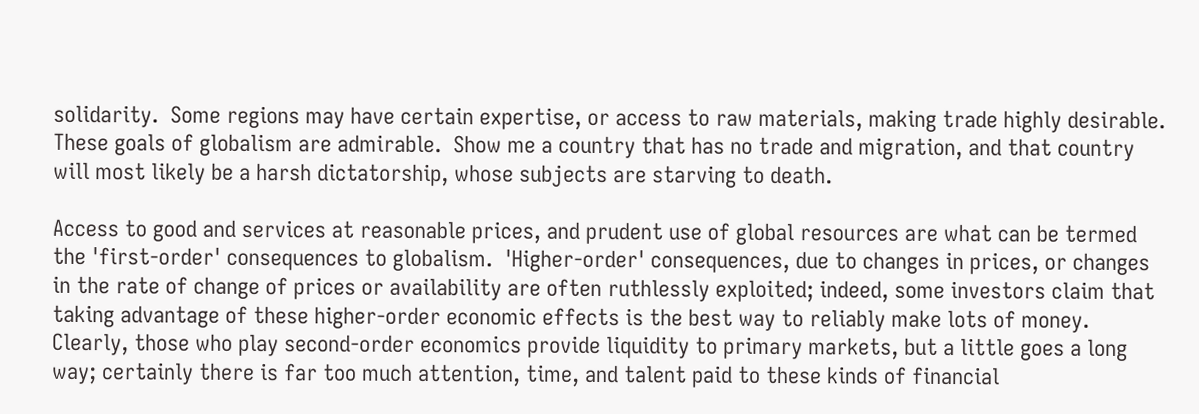solidarity.  Some regions may have certain expertise, or access to raw materials, making trade highly desirable.  These goals of globalism are admirable.  Show me a country that has no trade and migration, and that country will most likely be a harsh dictatorship, whose subjects are starving to death.

Access to good and services at reasonable prices, and prudent use of global resources are what can be termed the 'first-order' consequences to globalism.  'Higher-order' consequences, due to changes in prices, or changes in the rate of change of prices or availability are often ruthlessly exploited; indeed, some investors claim that taking advantage of these higher-order economic effects is the best way to reliably make lots of money.  Clearly, those who play second-order economics provide liquidity to primary markets, but a little goes a long way; certainly there is far too much attention, time, and talent paid to these kinds of financial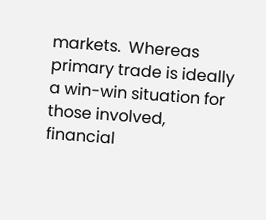markets.  Whereas primary trade is ideally a win-win situation for those involved, financial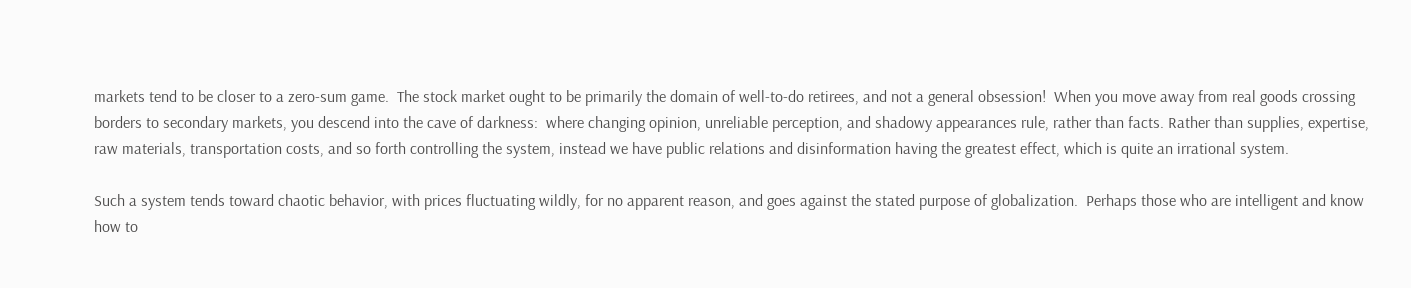markets tend to be closer to a zero-sum game.  The stock market ought to be primarily the domain of well-to-do retirees, and not a general obsession!  When you move away from real goods crossing borders to secondary markets, you descend into the cave of darkness:  where changing opinion, unreliable perception, and shadowy appearances rule, rather than facts. Rather than supplies, expertise, raw materials, transportation costs, and so forth controlling the system, instead we have public relations and disinformation having the greatest effect, which is quite an irrational system.

Such a system tends toward chaotic behavior, with prices fluctuating wildly, for no apparent reason, and goes against the stated purpose of globalization.  Perhaps those who are intelligent and know how to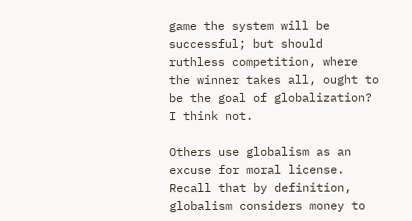game the system will be successful; but should ruthless competition, where the winner takes all, ought to be the goal of globalization?  I think not.

Others use globalism as an excuse for moral license.  Recall that by definition, globalism considers money to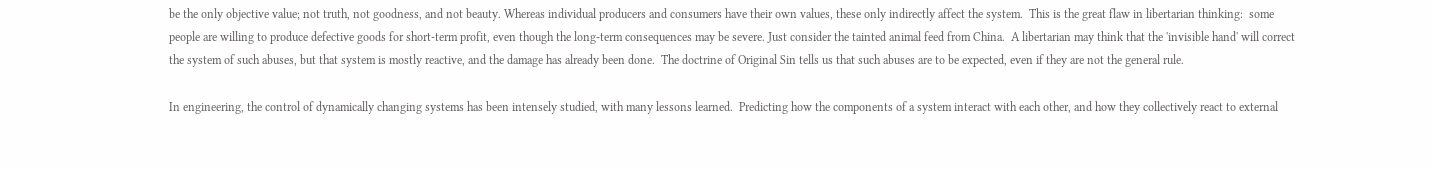be the only objective value; not truth, not goodness, and not beauty. Whereas individual producers and consumers have their own values, these only indirectly affect the system.  This is the great flaw in libertarian thinking:  some people are willing to produce defective goods for short-term profit, even though the long-term consequences may be severe. Just consider the tainted animal feed from China.  A libertarian may think that the 'invisible hand' will correct the system of such abuses, but that system is mostly reactive, and the damage has already been done.  The doctrine of Original Sin tells us that such abuses are to be expected, even if they are not the general rule.

In engineering, the control of dynamically changing systems has been intensely studied, with many lessons learned.  Predicting how the components of a system interact with each other, and how they collectively react to external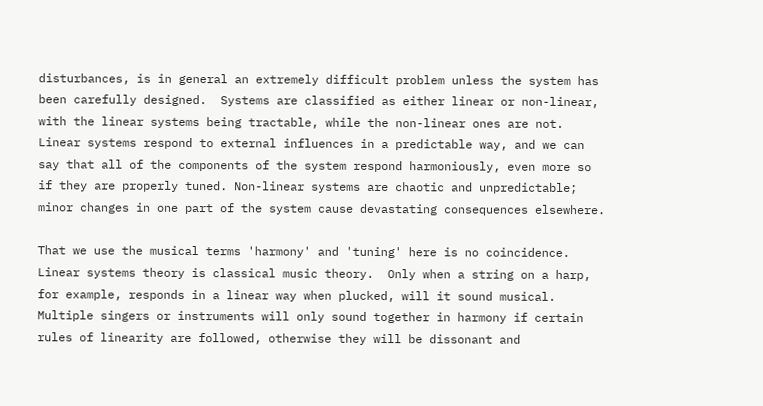disturbances, is in general an extremely difficult problem unless the system has been carefully designed.  Systems are classified as either linear or non-linear, with the linear systems being tractable, while the non-linear ones are not. Linear systems respond to external influences in a predictable way, and we can say that all of the components of the system respond harmoniously, even more so if they are properly tuned. Non-linear systems are chaotic and unpredictable; minor changes in one part of the system cause devastating consequences elsewhere.

That we use the musical terms 'harmony' and 'tuning' here is no coincidence.  Linear systems theory is classical music theory.  Only when a string on a harp, for example, responds in a linear way when plucked, will it sound musical.  Multiple singers or instruments will only sound together in harmony if certain rules of linearity are followed, otherwise they will be dissonant and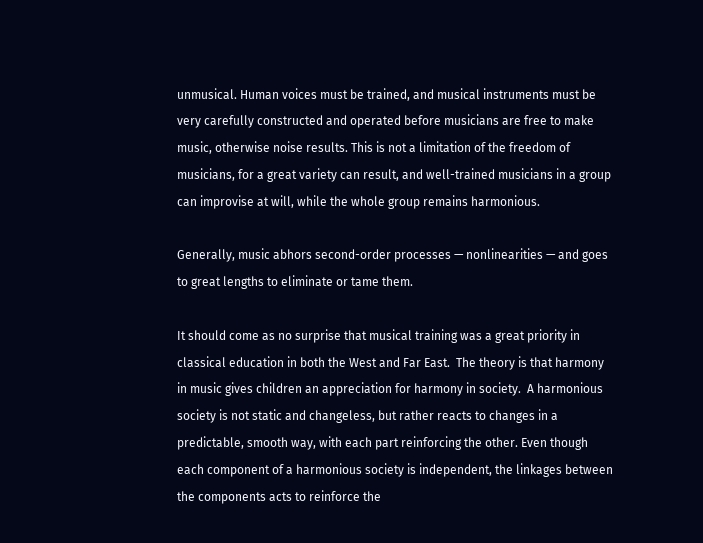unmusical. Human voices must be trained, and musical instruments must be very carefully constructed and operated before musicians are free to make music, otherwise noise results. This is not a limitation of the freedom of musicians, for a great variety can result, and well-trained musicians in a group can improvise at will, while the whole group remains harmonious.

Generally, music abhors second-order processes — nonlinearities — and goes to great lengths to eliminate or tame them.

It should come as no surprise that musical training was a great priority in classical education in both the West and Far East.  The theory is that harmony in music gives children an appreciation for harmony in society.  A harmonious society is not static and changeless, but rather reacts to changes in a predictable, smooth way, with each part reinforcing the other. Even though each component of a harmonious society is independent, the linkages between the components acts to reinforce the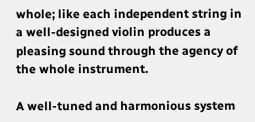whole; like each independent string in a well-designed violin produces a pleasing sound through the agency of the whole instrument.

A well-tuned and harmonious system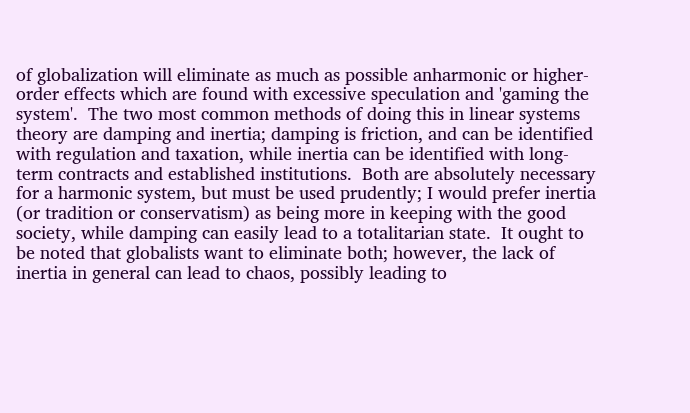of globalization will eliminate as much as possible anharmonic or higher-order effects which are found with excessive speculation and 'gaming the system'.  The two most common methods of doing this in linear systems theory are damping and inertia; damping is friction, and can be identified with regulation and taxation, while inertia can be identified with long-term contracts and established institutions.  Both are absolutely necessary for a harmonic system, but must be used prudently; I would prefer inertia (or tradition or conservatism) as being more in keeping with the good society, while damping can easily lead to a totalitarian state.  It ought to be noted that globalists want to eliminate both; however, the lack of inertia in general can lead to chaos, possibly leading to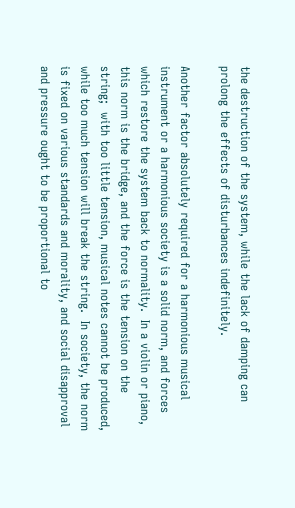the destruction of the system, while the lack of damping can prolong the effects of disturbances indefinitely.

Another factor absolutely required for a harmonious musical instrument or a harmonious society is a solid norm, and forces which restore the system back to normality.  In a violin or piano, this norm is the bridge, and the force is the tension on the string;  with too little tension, musical notes cannot be produced, while too much tension will break the string.  In society, the norm is fixed on various standards and morality, and social disapproval and pressure ought to be proportional to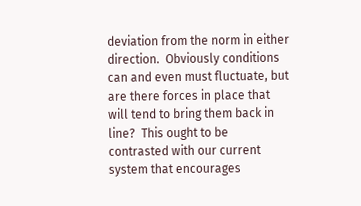deviation from the norm in either direction.  Obviously conditions can and even must fluctuate, but are there forces in place that will tend to bring them back in line?  This ought to be contrasted with our current system that encourages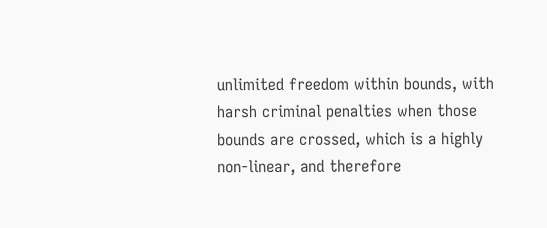unlimited freedom within bounds, with harsh criminal penalties when those bounds are crossed, which is a highly non-linear, and therefore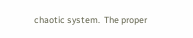chaotic system.  The proper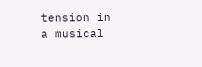tension in a musical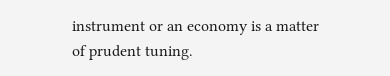instrument or an economy is a matter of prudent tuning.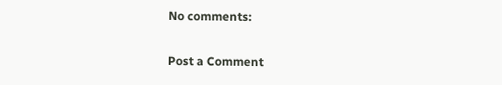No comments:

Post a Comment